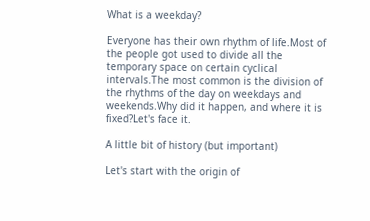What is a weekday?

Everyone has their own rhythm of life.Most of the people got used to divide all the temporary space on certain cyclical intervals.The most common is the division of the rhythms of the day on weekdays and weekends.Why did it happen, and where it is fixed?Let's face it.

A little bit of history (but important)

Let's start with the origin of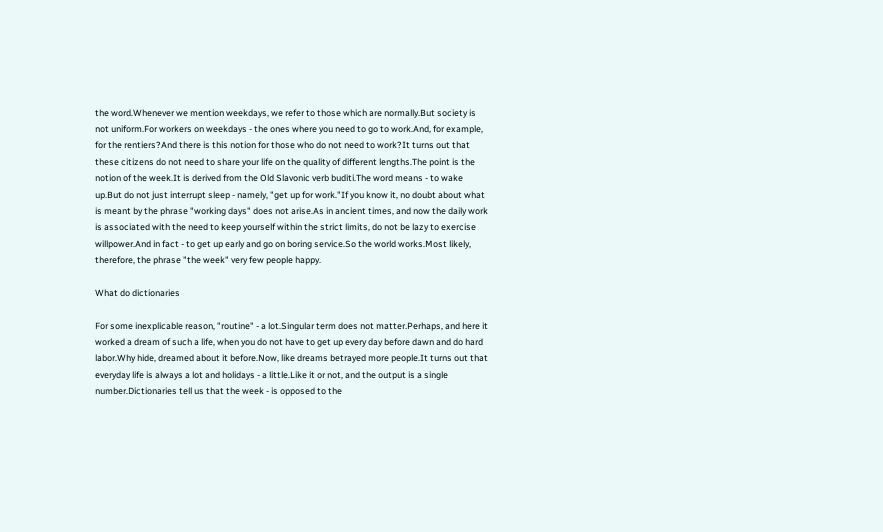the word.Whenever we mention weekdays, we refer to those which are normally.But society is not uniform.For workers on weekdays - the ones where you need to go to work.And, for example, for the rentiers?And there is this notion for those who do not need to work?It turns out that these citizens do not need to share your life on the quality of different lengths.The point is the notion of the week.It is derived from the Old Slavonic verb buditi.The word means - to wake up.But do not just interrupt sleep - namely, "get up for work."If you know it, no doubt about what is meant by the phrase "working days" does not arise.As in ancient times, and now the daily work is associated with the need to keep yourself within the strict limits, do not be lazy to exercise willpower.And in fact - to get up early and go on boring service.So the world works.Most likely, therefore, the phrase "the week" very few people happy.

What do dictionaries

For some inexplicable reason, "routine" - a lot.Singular term does not matter.Perhaps, and here it worked a dream of such a life, when you do not have to get up every day before dawn and do hard labor.Why hide, dreamed about it before.Now, like dreams betrayed more people.It turns out that everyday life is always a lot and holidays - a little.Like it or not, and the output is a single number.Dictionaries tell us that the week - is opposed to the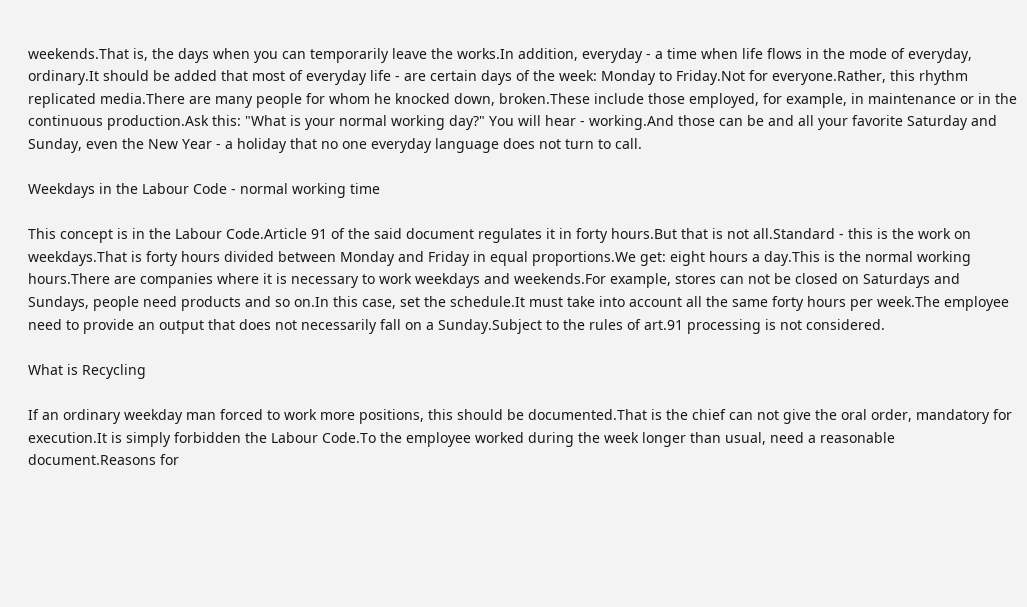weekends.That is, the days when you can temporarily leave the works.In addition, everyday - a time when life flows in the mode of everyday, ordinary.It should be added that most of everyday life - are certain days of the week: Monday to Friday.Not for everyone.Rather, this rhythm replicated media.There are many people for whom he knocked down, broken.These include those employed, for example, in maintenance or in the continuous production.Ask this: "What is your normal working day?" You will hear - working.And those can be and all your favorite Saturday and Sunday, even the New Year - a holiday that no one everyday language does not turn to call.

Weekdays in the Labour Code - normal working time

This concept is in the Labour Code.Article 91 of the said document regulates it in forty hours.But that is not all.Standard - this is the work on weekdays.That is forty hours divided between Monday and Friday in equal proportions.We get: eight hours a day.This is the normal working hours.There are companies where it is necessary to work weekdays and weekends.For example, stores can not be closed on Saturdays and Sundays, people need products and so on.In this case, set the schedule.It must take into account all the same forty hours per week.The employee need to provide an output that does not necessarily fall on a Sunday.Subject to the rules of art.91 processing is not considered.

What is Recycling

If an ordinary weekday man forced to work more positions, this should be documented.That is the chief can not give the oral order, mandatory for execution.It is simply forbidden the Labour Code.To the employee worked during the week longer than usual, need a reasonable document.Reasons for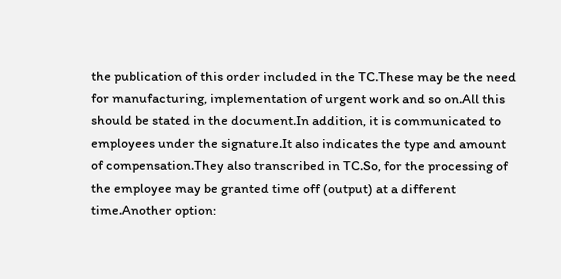the publication of this order included in the TC.These may be the need for manufacturing, implementation of urgent work and so on.All this should be stated in the document.In addition, it is communicated to employees under the signature.It also indicates the type and amount of compensation.They also transcribed in TC.So, for the processing of the employee may be granted time off (output) at a different time.Another option: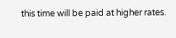this time will be paid at higher rates.